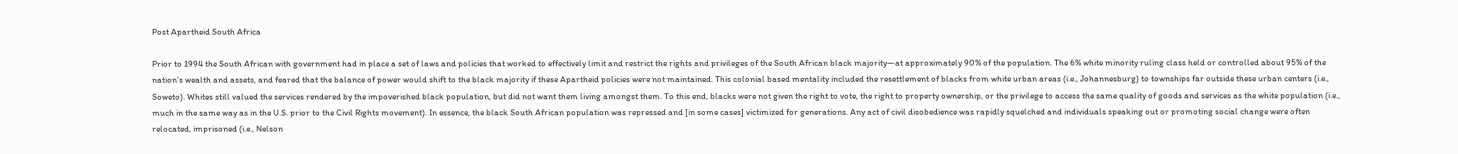Post Apartheid South Africa

Prior to 1994 the South African with government had in place a set of laws and policies that worked to effectively limit and restrict the rights and privileges of the South African black majority—at approximately 90% of the population. The 6% white minority ruling class held or controlled about 95% of the nation’s wealth and assets, and feared that the balance of power would shift to the black majority if these Apartheid policies were not maintained. This colonial based mentality included the resettlement of blacks from white urban areas (i.e., Johannesburg) to townships far outside these urban centers (i.e., Soweto). Whites still valued the services rendered by the impoverished black population, but did not want them living amongst them. To this end, blacks were not given the right to vote, the right to property ownership, or the privilege to access the same quality of goods and services as the white population (i.e., much in the same way as in the U.S. prior to the Civil Rights movement). In essence, the black South African population was repressed and [in some cases] victimized for generations. Any act of civil disobedience was rapidly squelched and individuals speaking out or promoting social change were often relocated, imprisoned (i.e., Nelson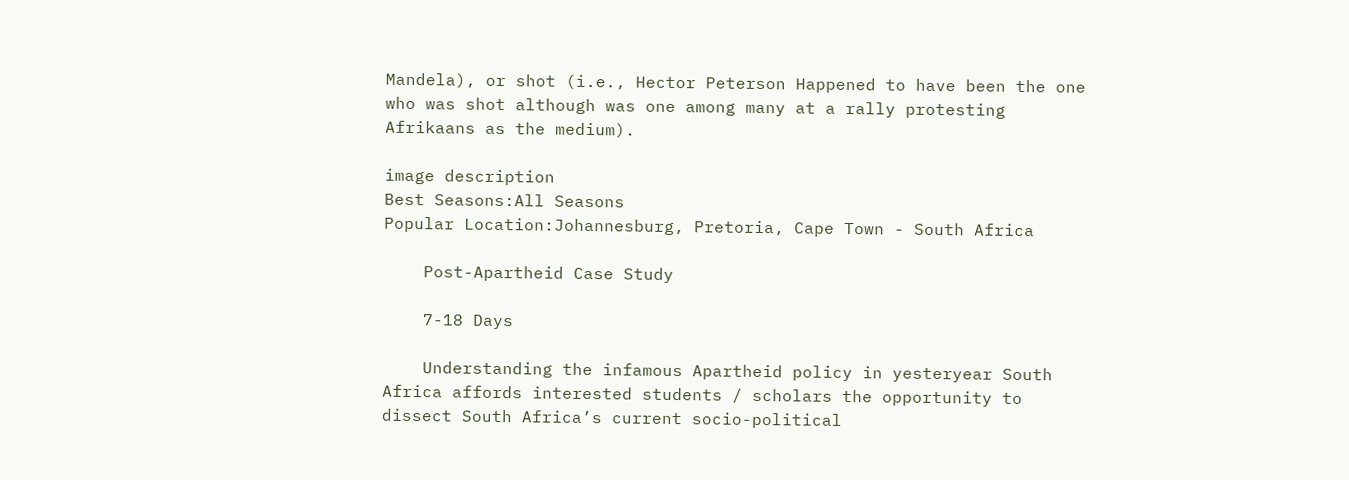Mandela), or shot (i.e., Hector Peterson Happened to have been the one who was shot although was one among many at a rally protesting Afrikaans as the medium).

image description
Best Seasons:All Seasons
Popular Location:Johannesburg, Pretoria, Cape Town - South Africa

    Post-Apartheid Case Study

    7-18 Days

    Understanding the infamous Apartheid policy in yesteryear South Africa affords interested students / scholars the opportunity to dissect South Africa’s current socio-political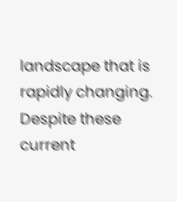landscape that is rapidly changing. Despite these current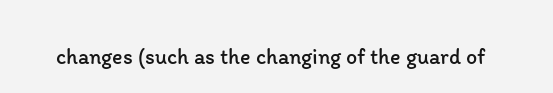changes (such as the changing of the guard of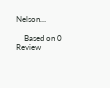Nelson…

    Based on 0 Review